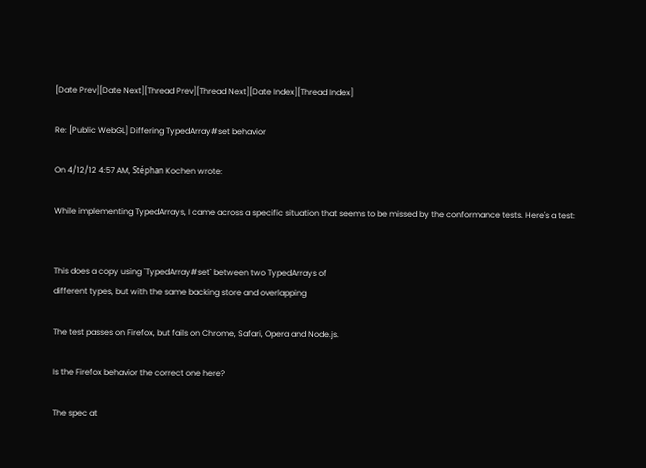[Date Prev][Date Next][Thread Prev][Thread Next][Date Index][Thread Index]

Re: [Public WebGL] Differing TypedArray#set behavior

On 4/12/12 4:57 AM, Stéphan Kochen wrote:

While implementing TypedArrays, I came across a specific situation that seems to be missed by the conformance tests. Here's a test:


This does a copy using `TypedArray#set` between two TypedArrays of
different types, but with the same backing store and overlapping

The test passes on Firefox, but fails on Chrome, Safari, Opera and Node.js.

Is the Firefox behavior the correct one here?

The spec at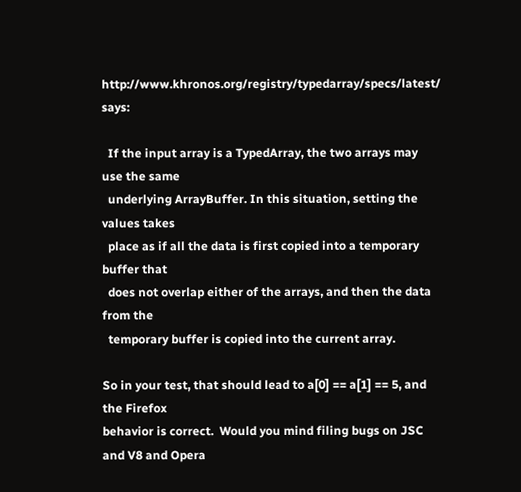http://www.khronos.org/registry/typedarray/specs/latest/ says:

  If the input array is a TypedArray, the two arrays may use the same
  underlying ArrayBuffer. In this situation, setting the values takes
  place as if all the data is first copied into a temporary buffer that
  does not overlap either of the arrays, and then the data from the
  temporary buffer is copied into the current array.

So in your test, that should lead to a[0] == a[1] == 5, and the Firefox
behavior is correct.  Would you mind filing bugs on JSC and V8 and Opera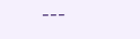---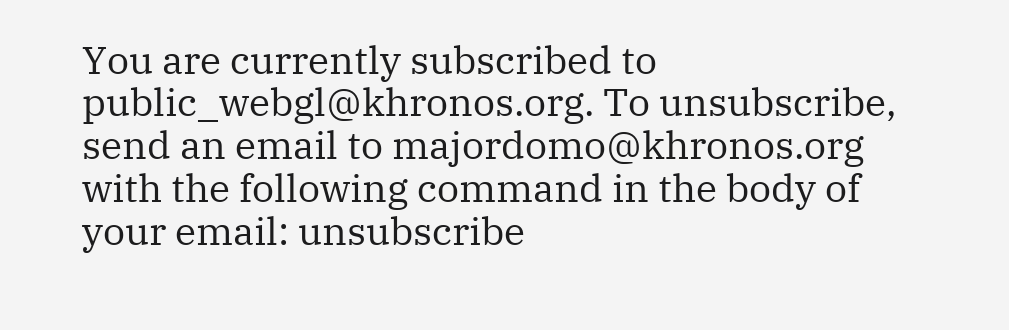You are currently subscribed to public_webgl@khronos.org. To unsubscribe, send an email to majordomo@khronos.org with the following command in the body of your email: unsubscribe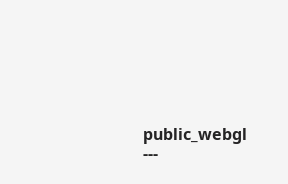public_webgl ---